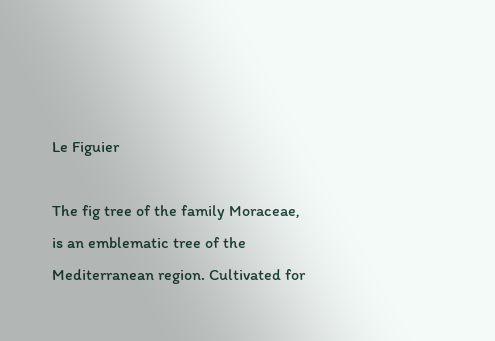Le Figuier

The fig tree of the family Moraceae, is an emblematic tree of the Mediterranean region. Cultivated for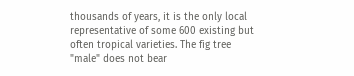thousands of years, it is the only local representative of some 600 existing but often tropical varieties. The fig tree "male" does not bear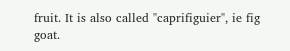fruit. It is also called "caprifiguier", ie fig goat.